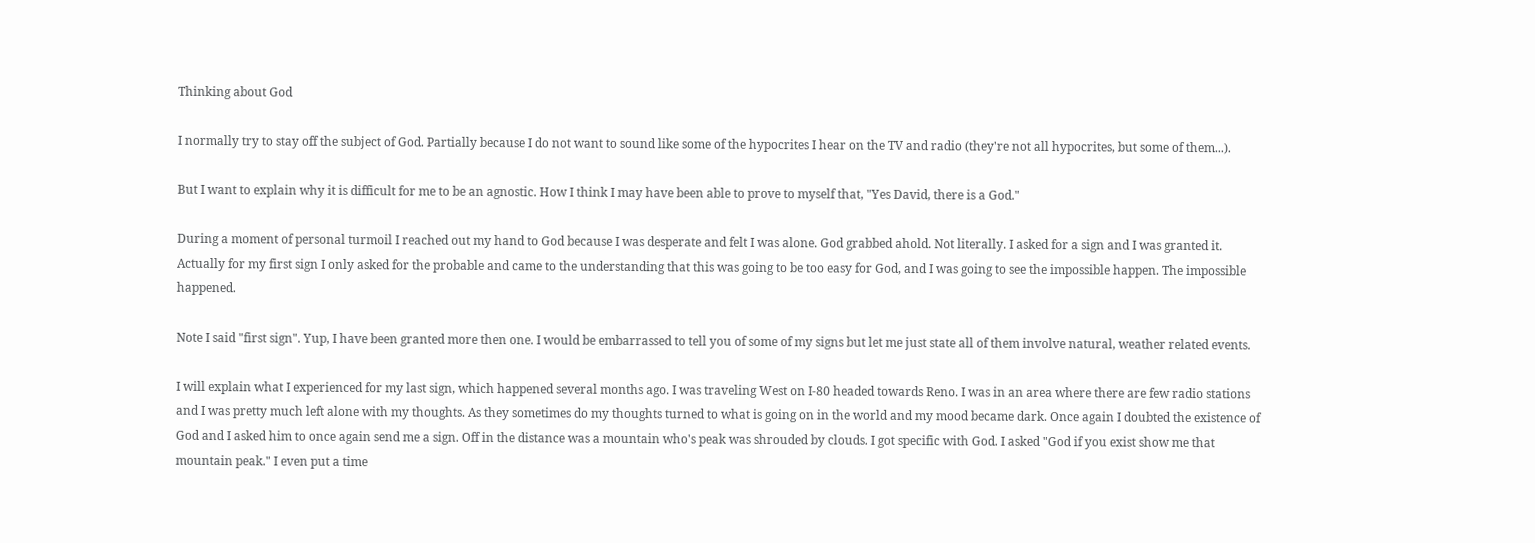Thinking about God

I normally try to stay off the subject of God. Partially because I do not want to sound like some of the hypocrites I hear on the TV and radio (they're not all hypocrites, but some of them...).

But I want to explain why it is difficult for me to be an agnostic. How I think I may have been able to prove to myself that, "Yes David, there is a God."

During a moment of personal turmoil I reached out my hand to God because I was desperate and felt I was alone. God grabbed ahold. Not literally. I asked for a sign and I was granted it. Actually for my first sign I only asked for the probable and came to the understanding that this was going to be too easy for God, and I was going to see the impossible happen. The impossible happened.

Note I said "first sign". Yup, I have been granted more then one. I would be embarrassed to tell you of some of my signs but let me just state all of them involve natural, weather related events.

I will explain what I experienced for my last sign, which happened several months ago. I was traveling West on I-80 headed towards Reno. I was in an area where there are few radio stations and I was pretty much left alone with my thoughts. As they sometimes do my thoughts turned to what is going on in the world and my mood became dark. Once again I doubted the existence of God and I asked him to once again send me a sign. Off in the distance was a mountain who's peak was shrouded by clouds. I got specific with God. I asked "God if you exist show me that mountain peak." I even put a time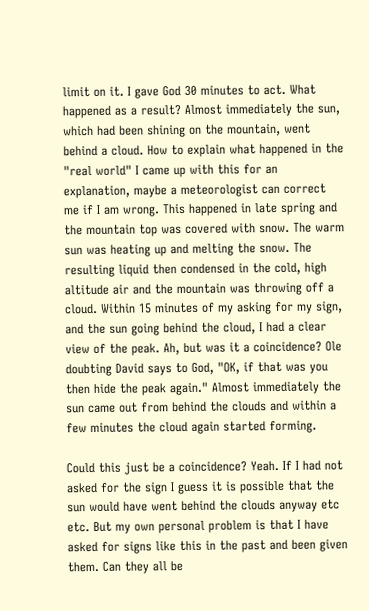limit on it. I gave God 30 minutes to act. What happened as a result? Almost immediately the sun, which had been shining on the mountain, went behind a cloud. How to explain what happened in the "real world" I came up with this for an explanation, maybe a meteorologist can correct me if I am wrong. This happened in late spring and the mountain top was covered with snow. The warm sun was heating up and melting the snow. The resulting liquid then condensed in the cold, high altitude air and the mountain was throwing off a cloud. Within 15 minutes of my asking for my sign, and the sun going behind the cloud, I had a clear view of the peak. Ah, but was it a coincidence? Ole doubting David says to God, "OK, if that was you then hide the peak again." Almost immediately the sun came out from behind the clouds and within a few minutes the cloud again started forming.

Could this just be a coincidence? Yeah. If I had not asked for the sign I guess it is possible that the sun would have went behind the clouds anyway etc etc. But my own personal problem is that I have asked for signs like this in the past and been given them. Can they all be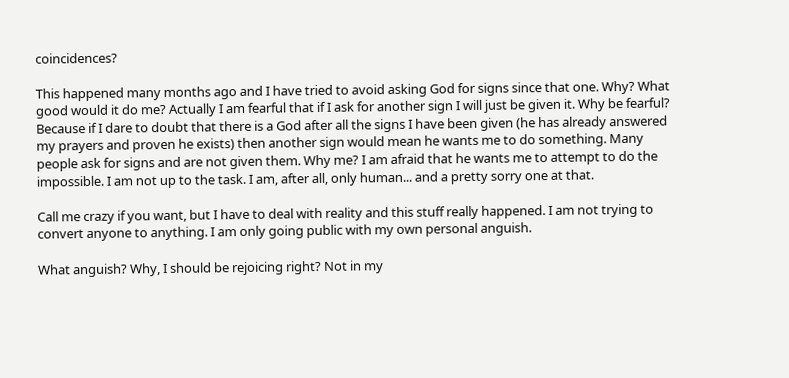coincidences?

This happened many months ago and I have tried to avoid asking God for signs since that one. Why? What good would it do me? Actually I am fearful that if I ask for another sign I will just be given it. Why be fearful? Because if I dare to doubt that there is a God after all the signs I have been given (he has already answered my prayers and proven he exists) then another sign would mean he wants me to do something. Many people ask for signs and are not given them. Why me? I am afraid that he wants me to attempt to do the impossible. I am not up to the task. I am, after all, only human... and a pretty sorry one at that.

Call me crazy if you want, but I have to deal with reality and this stuff really happened. I am not trying to convert anyone to anything. I am only going public with my own personal anguish.

What anguish? Why, I should be rejoicing right? Not in my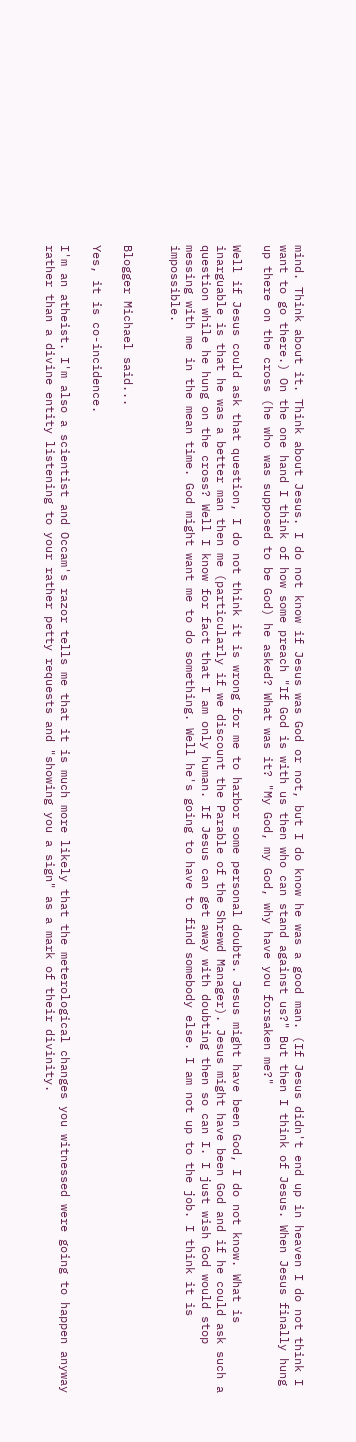mind. Think about it. Think about Jesus. I do not know if Jesus was God or not, but I do know he was a good man. (If Jesus didn't end up in heaven I do not think I want to go there.) On the one hand I think of how some preach "If God is with us then who can stand against us?" But then I think of Jesus. When Jesus finally hung up there on the cross (he who was supposed to be God) he asked? What was it? "My God, my God, why have you forsaken me?"

Well if Jesus could ask that question, I do not think it is wrong for me to harbor some personal doubts. Jesus might have been God, I do not know. What is inarguable is that he was a better man then me (particularly if we discount the Parable of the Shrewd Manager). Jesus might have been God and if he could ask such a question while he hung on the cross? Well I know for fact that I am only human. If Jesus can get away with doubting then so can I. I just wish God would stop messing with me in the mean time. God might want me to do something. Well he's going to have to find somebody else. I am not up to the job. I think it is impossible.


Blogger Michael said...

Yes, it is co-incidence.

I'm an atheist. I'm also a scientist and Occam's razor tells me that it is much more likely that the meterological changes you witnessed were going to happen anyway rather than a divine entity listening to your rather petty requests and "showing you a sign" as a mark of their divinity.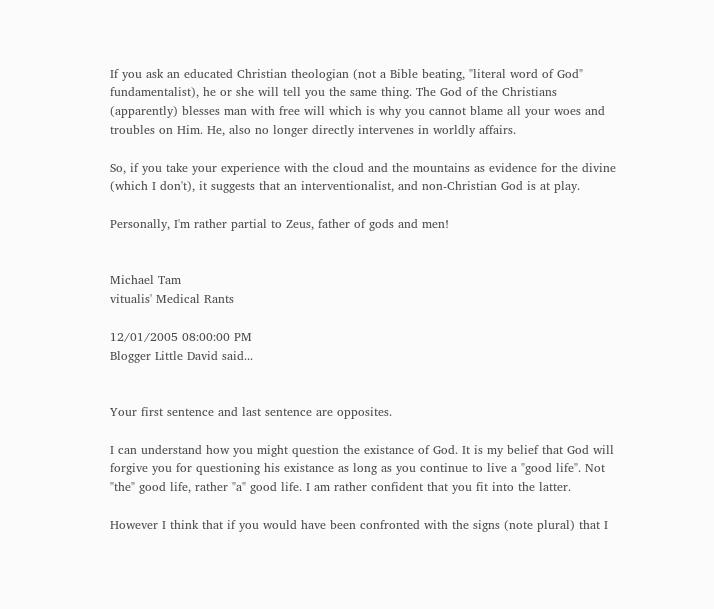If you ask an educated Christian theologian (not a Bible beating, "literal word of God" fundamentalist), he or she will tell you the same thing. The God of the Christians (apparently) blesses man with free will which is why you cannot blame all your woes and troubles on Him. He, also no longer directly intervenes in worldly affairs.

So, if you take your experience with the cloud and the mountains as evidence for the divine (which I don't), it suggests that an interventionalist, and non-Christian God is at play.

Personally, I'm rather partial to Zeus, father of gods and men!


Michael Tam
vitualis' Medical Rants

12/01/2005 08:00:00 PM
Blogger Little David said...


Your first sentence and last sentence are opposites.

I can understand how you might question the existance of God. It is my belief that God will forgive you for questioning his existance as long as you continue to live a "good life". Not "the" good life, rather "a" good life. I am rather confident that you fit into the latter.

However I think that if you would have been confronted with the signs (note plural) that I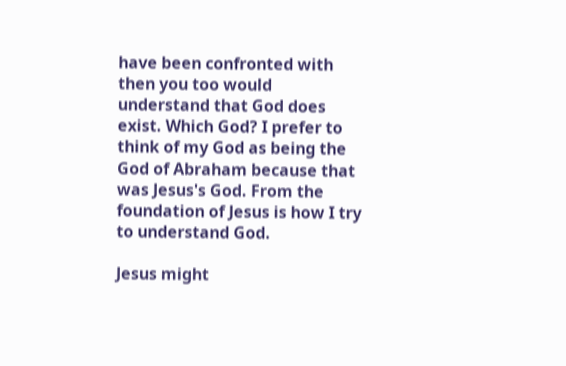have been confronted with then you too would understand that God does exist. Which God? I prefer to think of my God as being the God of Abraham because that was Jesus's God. From the foundation of Jesus is how I try to understand God.

Jesus might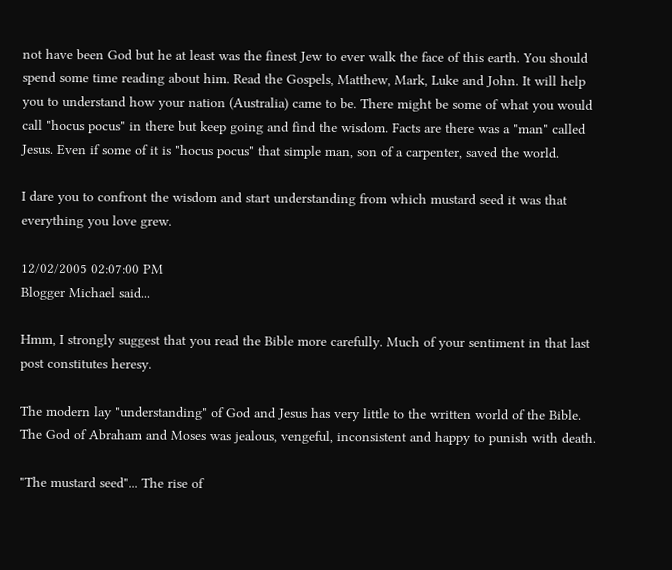not have been God but he at least was the finest Jew to ever walk the face of this earth. You should spend some time reading about him. Read the Gospels, Matthew, Mark, Luke and John. It will help you to understand how your nation (Australia) came to be. There might be some of what you would call "hocus pocus" in there but keep going and find the wisdom. Facts are there was a "man" called Jesus. Even if some of it is "hocus pocus" that simple man, son of a carpenter, saved the world.

I dare you to confront the wisdom and start understanding from which mustard seed it was that everything you love grew.

12/02/2005 02:07:00 PM
Blogger Michael said...

Hmm, I strongly suggest that you read the Bible more carefully. Much of your sentiment in that last post constitutes heresy.

The modern lay "understanding" of God and Jesus has very little to the written world of the Bible. The God of Abraham and Moses was jealous, vengeful, inconsistent and happy to punish with death.

"The mustard seed"... The rise of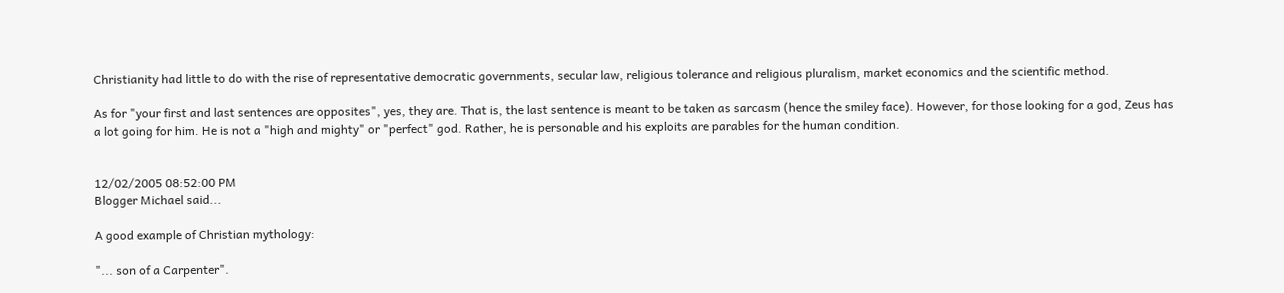Christianity had little to do with the rise of representative democratic governments, secular law, religious tolerance and religious pluralism, market economics and the scientific method.

As for "your first and last sentences are opposites", yes, they are. That is, the last sentence is meant to be taken as sarcasm (hence the smiley face). However, for those looking for a god, Zeus has a lot going for him. He is not a "high and mighty" or "perfect" god. Rather, he is personable and his exploits are parables for the human condition.


12/02/2005 08:52:00 PM
Blogger Michael said...

A good example of Christian mythology:

"... son of a Carpenter".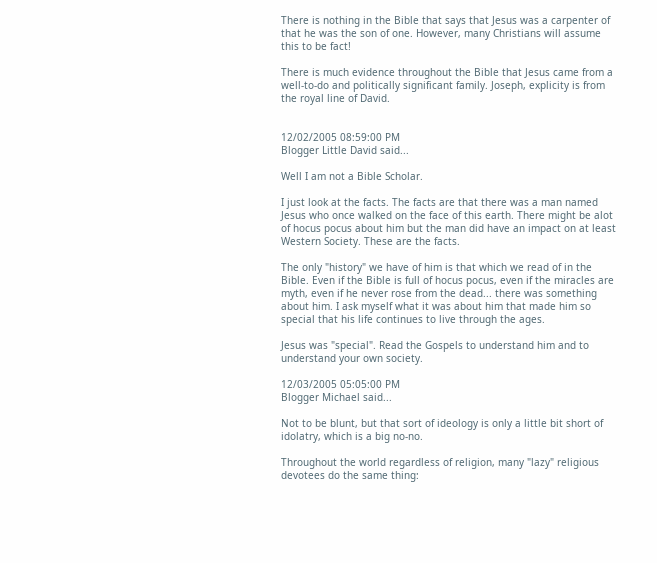There is nothing in the Bible that says that Jesus was a carpenter of that he was the son of one. However, many Christians will assume this to be fact!

There is much evidence throughout the Bible that Jesus came from a well-to-do and politically significant family. Joseph, explicity is from the royal line of David.


12/02/2005 08:59:00 PM
Blogger Little David said...

Well I am not a Bible Scholar.

I just look at the facts. The facts are that there was a man named Jesus who once walked on the face of this earth. There might be alot of hocus pocus about him but the man did have an impact on at least Western Society. These are the facts.

The only "history" we have of him is that which we read of in the Bible. Even if the Bible is full of hocus pocus, even if the miracles are myth, even if he never rose from the dead... there was something about him. I ask myself what it was about him that made him so special that his life continues to live through the ages.

Jesus was "special". Read the Gospels to understand him and to understand your own society.

12/03/2005 05:05:00 PM
Blogger Michael said...

Not to be blunt, but that sort of ideology is only a little bit short of idolatry, which is a big no-no.

Throughout the world regardless of religion, many "lazy" religious devotees do the same thing: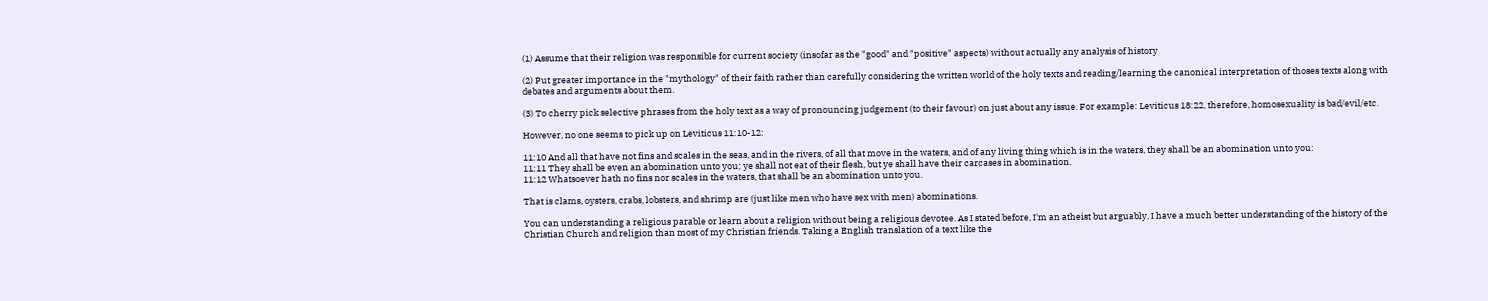(1) Assume that their religion was responsible for current society (insofar as the "good" and "positive" aspects) without actually any analysis of history

(2) Put greater importance in the "mythology" of their faith rather than carefully considering the written world of the holy texts and reading/learning the canonical interpretation of thoses texts along with debates and arguments about them.

(3) To cherry pick selective phrases from the holy text as a way of pronouncing judgement (to their favour) on just about any issue. For example: Leviticus 18:22, therefore, homosexuality is bad/evil/etc.

However, no one seems to pick up on Leviticus 11:10-12:

11:10 And all that have not fins and scales in the seas, and in the rivers, of all that move in the waters, and of any living thing which is in the waters, they shall be an abomination unto you:
11:11 They shall be even an abomination unto you; ye shall not eat of their flesh, but ye shall have their carcases in abomination.
11:12 Whatsoever hath no fins nor scales in the waters, that shall be an abomination unto you.

That is clams, oysters, crabs, lobsters, and shrimp are (just like men who have sex with men) abominations.

You can understanding a religious parable or learn about a religion without being a religious devotee. As I stated before, I'm an atheist but arguably, I have a much better understanding of the history of the Christian Church and religion than most of my Christian friends. Taking a English translation of a text like the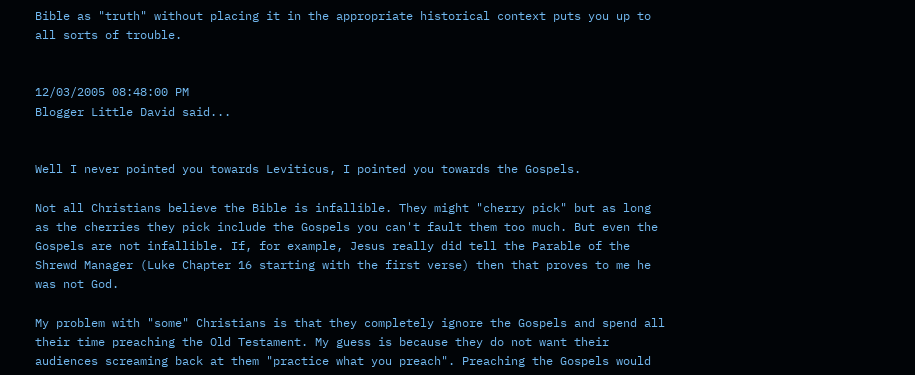Bible as "truth" without placing it in the appropriate historical context puts you up to all sorts of trouble.


12/03/2005 08:48:00 PM
Blogger Little David said...


Well I never pointed you towards Leviticus, I pointed you towards the Gospels.

Not all Christians believe the Bible is infallible. They might "cherry pick" but as long as the cherries they pick include the Gospels you can't fault them too much. But even the Gospels are not infallible. If, for example, Jesus really did tell the Parable of the Shrewd Manager (Luke Chapter 16 starting with the first verse) then that proves to me he was not God.

My problem with "some" Christians is that they completely ignore the Gospels and spend all their time preaching the Old Testament. My guess is because they do not want their audiences screaming back at them "practice what you preach". Preaching the Gospels would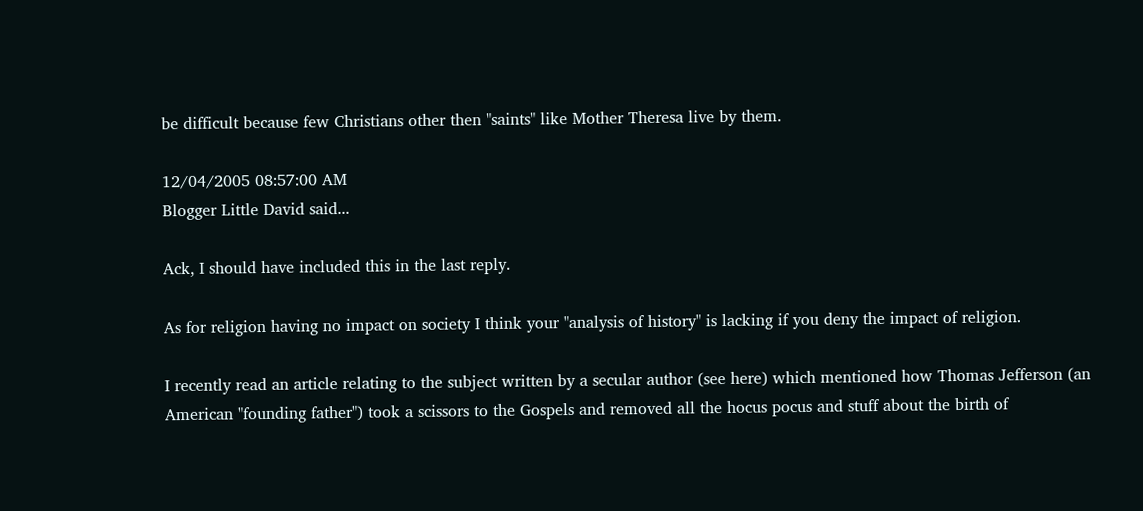be difficult because few Christians other then "saints" like Mother Theresa live by them.

12/04/2005 08:57:00 AM
Blogger Little David said...

Ack, I should have included this in the last reply.

As for religion having no impact on society I think your "analysis of history" is lacking if you deny the impact of religion.

I recently read an article relating to the subject written by a secular author (see here) which mentioned how Thomas Jefferson (an American "founding father") took a scissors to the Gospels and removed all the hocus pocus and stuff about the birth of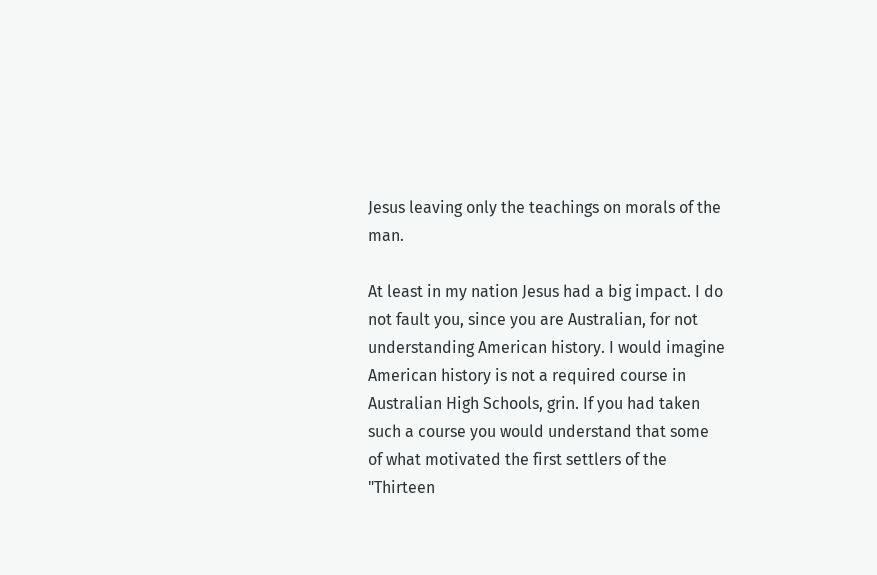Jesus leaving only the teachings on morals of the man.

At least in my nation Jesus had a big impact. I do not fault you, since you are Australian, for not understanding American history. I would imagine American history is not a required course in Australian High Schools, grin. If you had taken such a course you would understand that some of what motivated the first settlers of the "Thirteen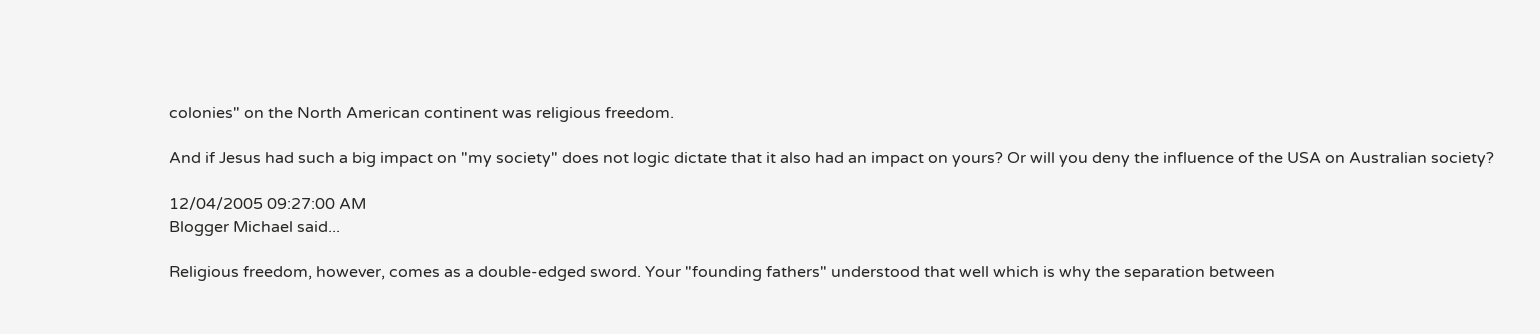colonies" on the North American continent was religious freedom.

And if Jesus had such a big impact on "my society" does not logic dictate that it also had an impact on yours? Or will you deny the influence of the USA on Australian society?

12/04/2005 09:27:00 AM
Blogger Michael said...

Religious freedom, however, comes as a double-edged sword. Your "founding fathers" understood that well which is why the separation between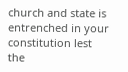church and state is entrenched in your constitution lest the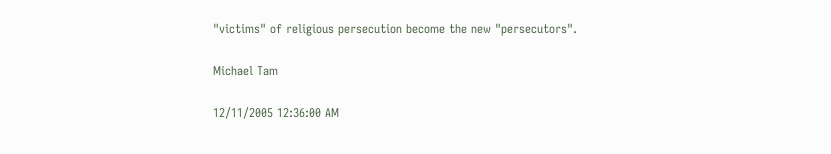"victims" of religious persecution become the new "persecutors".

Michael Tam

12/11/2005 12:36:00 AM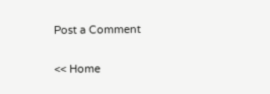Post a Comment

<< Home